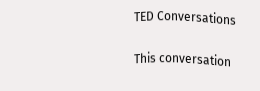TED Conversations

This conversation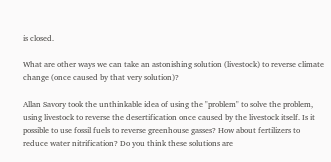is closed.

What are other ways we can take an astonishing solution (livestock) to reverse climate change (once caused by that very solution)?

Allan Savory took the unthinkable idea of using the "problem" to solve the problem, using livestock to reverse the desertification once caused by the livestock itself. Is it possible to use fossil fuels to reverse greenhouse gasses? How about fertilizers to reduce water nitrification? Do you think these solutions are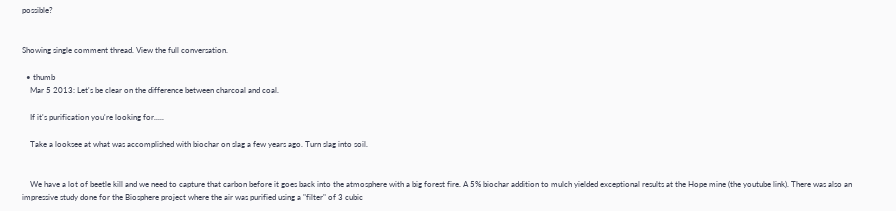possible?


Showing single comment thread. View the full conversation.

  • thumb
    Mar 5 2013: Let's be clear on the difference between charcoal and coal.

    If it's purification you're looking for.....

    Take a looksee at what was accomplished with biochar on slag a few years ago. Turn slag into soil.


    We have a lot of beetle kill and we need to capture that carbon before it goes back into the atmosphere with a big forest fire. A 5% biochar addition to mulch yielded exceptional results at the Hope mine (the youtube link). There was also an impressive study done for the Biosphere project where the air was purified using a "filter" of 3 cubic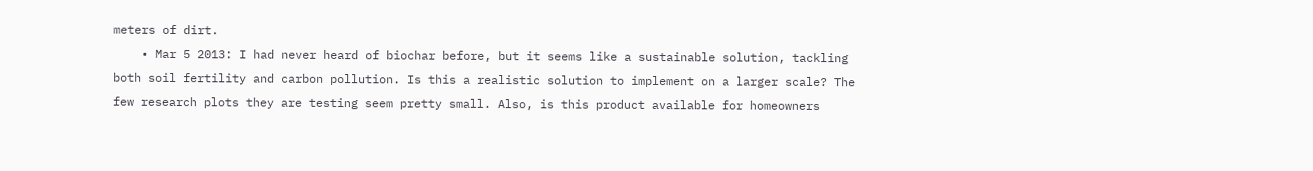meters of dirt.
    • Mar 5 2013: I had never heard of biochar before, but it seems like a sustainable solution, tackling both soil fertility and carbon pollution. Is this a realistic solution to implement on a larger scale? The few research plots they are testing seem pretty small. Also, is this product available for homeowners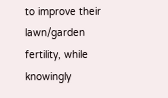to improve their lawn/garden fertility, while knowingly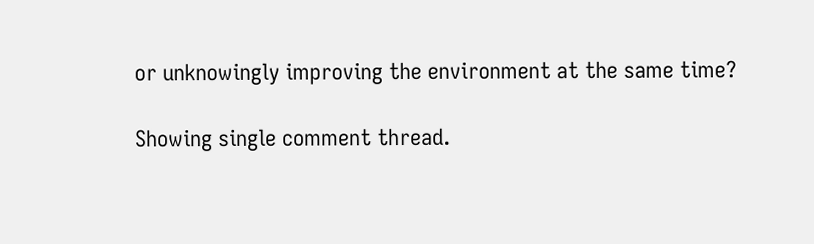or unknowingly improving the environment at the same time?

Showing single comment thread.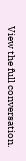View the full conversation.